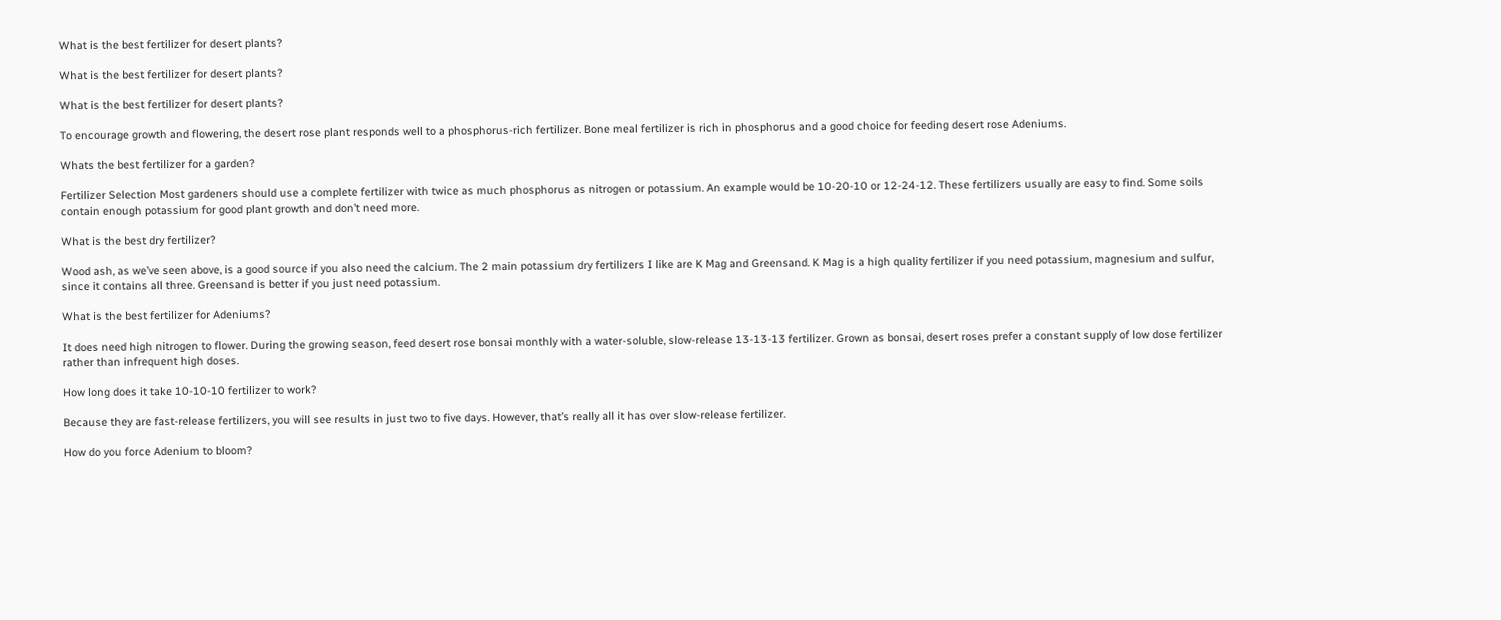What is the best fertilizer for desert plants?

What is the best fertilizer for desert plants?

What is the best fertilizer for desert plants?

To encourage growth and flowering, the desert rose plant responds well to a phosphorus-rich fertilizer. Bone meal fertilizer is rich in phosphorus and a good choice for feeding desert rose Adeniums.

Whats the best fertilizer for a garden?

Fertilizer Selection Most gardeners should use a complete fertilizer with twice as much phosphorus as nitrogen or potassium. An example would be 10-20-10 or 12-24-12. These fertilizers usually are easy to find. Some soils contain enough potassium for good plant growth and don’t need more.

What is the best dry fertilizer?

Wood ash, as we’ve seen above, is a good source if you also need the calcium. The 2 main potassium dry fertilizers I like are K Mag and Greensand. K Mag is a high quality fertilizer if you need potassium, magnesium and sulfur, since it contains all three. Greensand is better if you just need potassium.

What is the best fertilizer for Adeniums?

It does need high nitrogen to flower. During the growing season, feed desert rose bonsai monthly with a water-soluble, slow-release 13-13-13 fertilizer. Grown as bonsai, desert roses prefer a constant supply of low dose fertilizer rather than infrequent high doses.

How long does it take 10-10-10 fertilizer to work?

Because they are fast-release fertilizers, you will see results in just two to five days. However, that’s really all it has over slow-release fertilizer.

How do you force Adenium to bloom?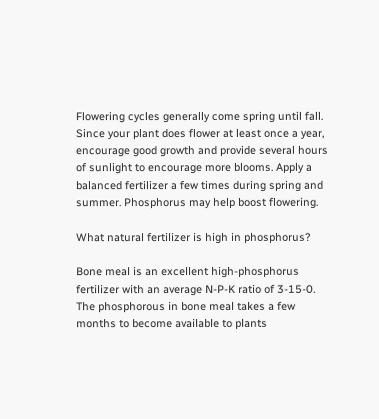Flowering cycles generally come spring until fall. Since your plant does flower at least once a year, encourage good growth and provide several hours of sunlight to encourage more blooms. Apply a balanced fertilizer a few times during spring and summer. Phosphorus may help boost flowering.

What natural fertilizer is high in phosphorus?

Bone meal is an excellent high-phosphorus fertilizer with an average N-P-K ratio of 3-15-0. The phosphorous in bone meal takes a few months to become available to plants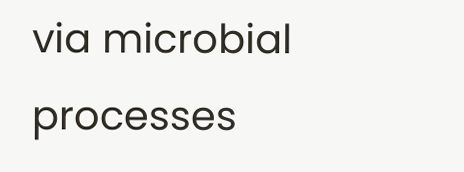via microbial processes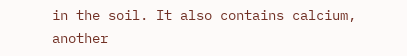in the soil. It also contains calcium, another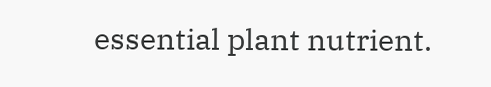essential plant nutrient.